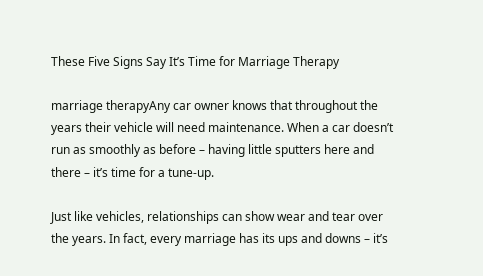These Five Signs Say It’s Time for Marriage Therapy

marriage therapyAny car owner knows that throughout the years their vehicle will need maintenance. When a car doesn’t run as smoothly as before – having little sputters here and there – it’s time for a tune-up.

Just like vehicles, relationships can show wear and tear over the years. In fact, every marriage has its ups and downs – it’s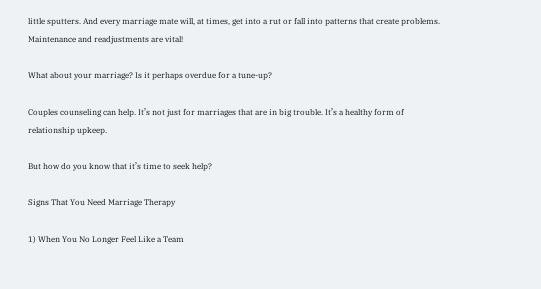little sputters. And every marriage mate will, at times, get into a rut or fall into patterns that create problems. Maintenance and readjustments are vital!

What about your marriage? Is it perhaps overdue for a tune-up?

Couples counseling can help. It’s not just for marriages that are in big trouble. It’s a healthy form of relationship upkeep.

But how do you know that it’s time to seek help?

Signs That You Need Marriage Therapy

1) When You No Longer Feel Like a Team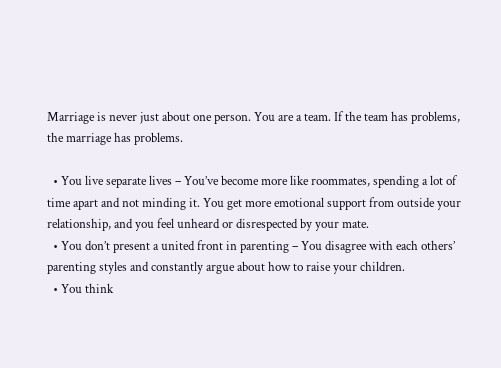Marriage is never just about one person. You are a team. If the team has problems, the marriage has problems.

  • You live separate lives – You’ve become more like roommates, spending a lot of time apart and not minding it. You get more emotional support from outside your relationship, and you feel unheard or disrespected by your mate.
  • You don’t present a united front in parenting – You disagree with each others’ parenting styles and constantly argue about how to raise your children.
  • You think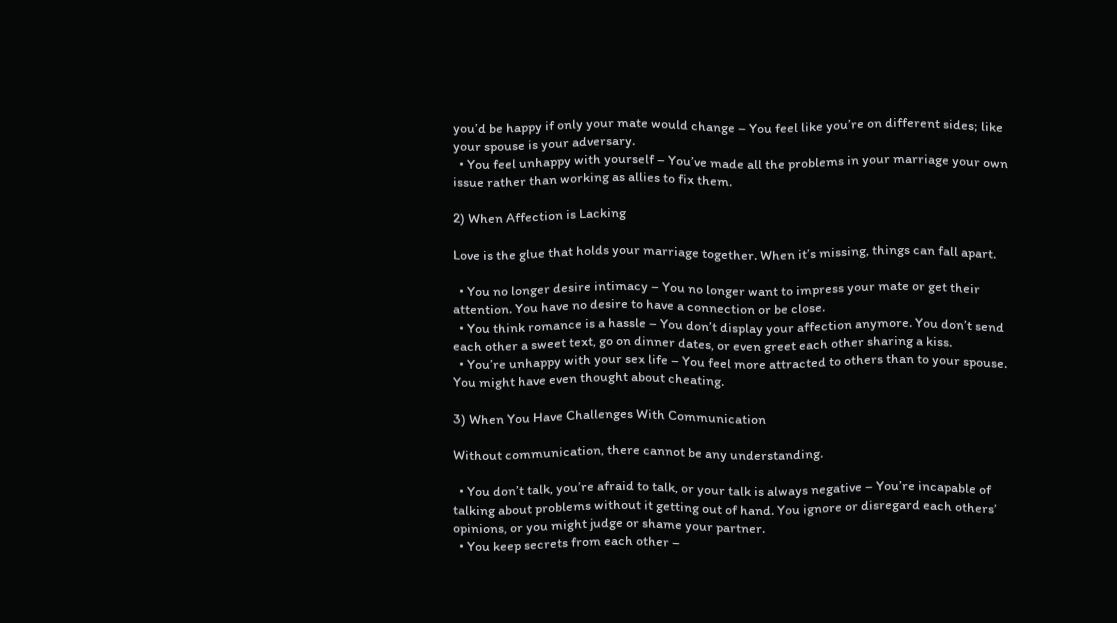you’d be happy if only your mate would change – You feel like you’re on different sides; like your spouse is your adversary.
  • You feel unhappy with yourself – You’ve made all the problems in your marriage your own issue rather than working as allies to fix them.

2) When Affection is Lacking

Love is the glue that holds your marriage together. When it’s missing, things can fall apart.

  • You no longer desire intimacy – You no longer want to impress your mate or get their attention. You have no desire to have a connection or be close.
  • You think romance is a hassle – You don’t display your affection anymore. You don’t send each other a sweet text, go on dinner dates, or even greet each other sharing a kiss.
  • You’re unhappy with your sex life – You feel more attracted to others than to your spouse. You might have even thought about cheating.

3) When You Have Challenges With Communication

Without communication, there cannot be any understanding.

  • You don’t talk, you’re afraid to talk, or your talk is always negative – You’re incapable of talking about problems without it getting out of hand. You ignore or disregard each others’ opinions, or you might judge or shame your partner.
  • You keep secrets from each other –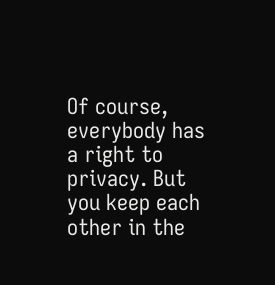Of course, everybody has a right to privacy. But you keep each other in the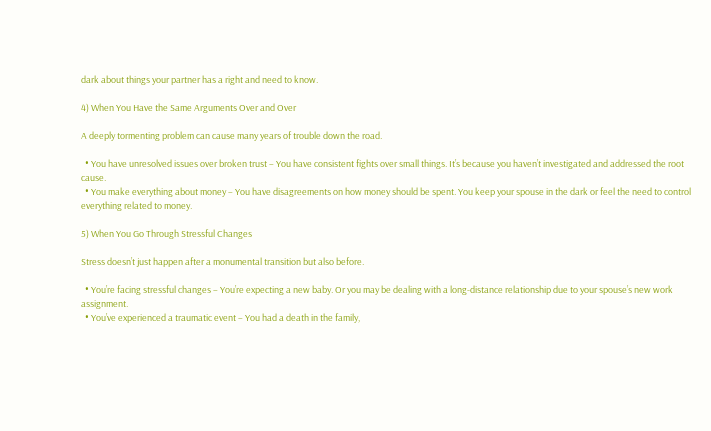dark about things your partner has a right and need to know.

4) When You Have the Same Arguments Over and Over

A deeply tormenting problem can cause many years of trouble down the road.

  • You have unresolved issues over broken trust – You have consistent fights over small things. It’s because you haven’t investigated and addressed the root cause.
  • You make everything about money – You have disagreements on how money should be spent. You keep your spouse in the dark or feel the need to control everything related to money.

5) When You Go Through Stressful Changes

Stress doesn’t just happen after a monumental transition but also before.

  • You’re facing stressful changes – You’re expecting a new baby. Or you may be dealing with a long-distance relationship due to your spouse’s new work assignment.
  • You’ve experienced a traumatic event – You had a death in the family,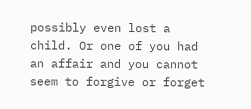possibly even lost a child. Or one of you had an affair and you cannot seem to forgive or forget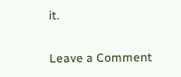it.

Leave a Comment